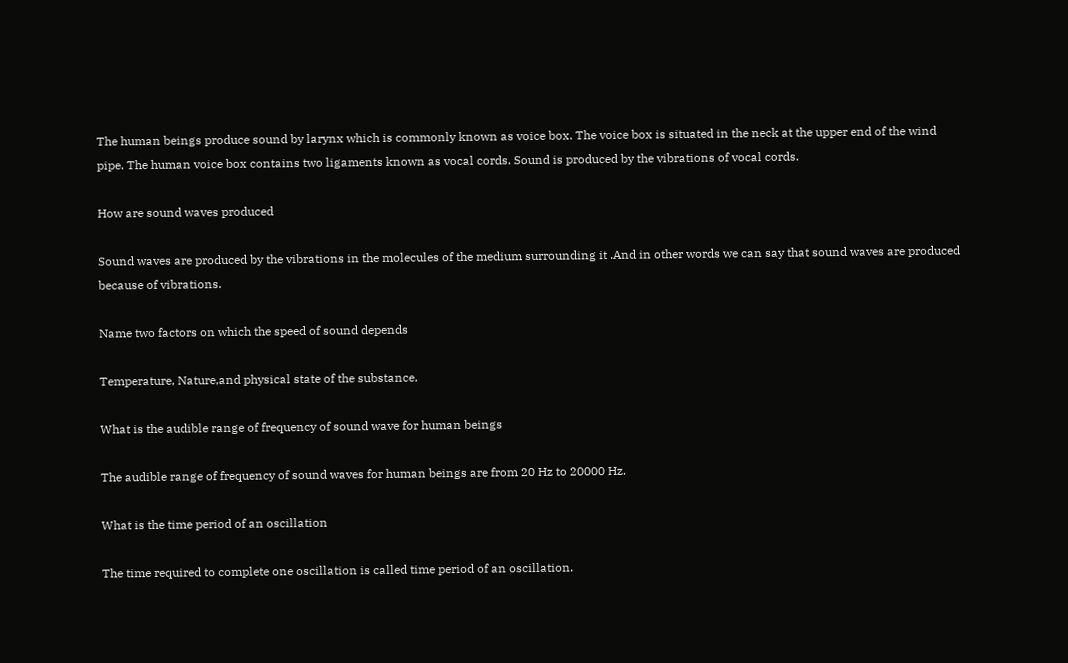The human beings produce sound by larynx which is commonly known as voice box. The voice box is situated in the neck at the upper end of the wind pipe. The human voice box contains two ligaments known as vocal cords. Sound is produced by the vibrations of vocal cords.

How are sound waves produced

Sound waves are produced by the vibrations in the molecules of the medium surrounding it .And in other words we can say that sound waves are produced because of vibrations.

Name two factors on which the speed of sound depends

Temperature, Nature,and physical state of the substance.

What is the audible range of frequency of sound wave for human beings

The audible range of frequency of sound waves for human beings are from 20 Hz to 20000 Hz.

What is the time period of an oscillation

The time required to complete one oscillation is called time period of an oscillation.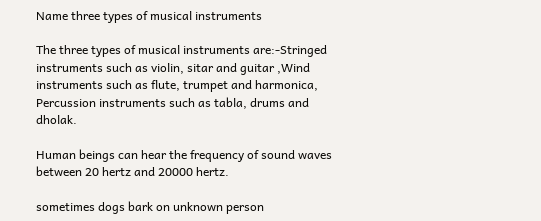Name three types of musical instruments

The three types of musical instruments are:-Stringed instruments such as violin, sitar and guitar ,Wind instruments such as flute, trumpet and harmonica, Percussion instruments such as tabla, drums and dholak.

Human beings can hear the frequency of sound waves between 20 hertz and 20000 hertz.

sometimes dogs bark on unknown person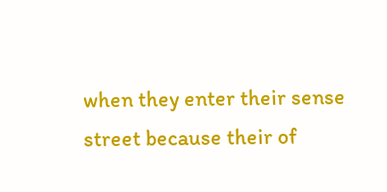when they enter their sense street because their of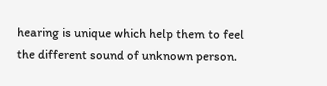hearing is unique which help them to feel the different sound of unknown person.